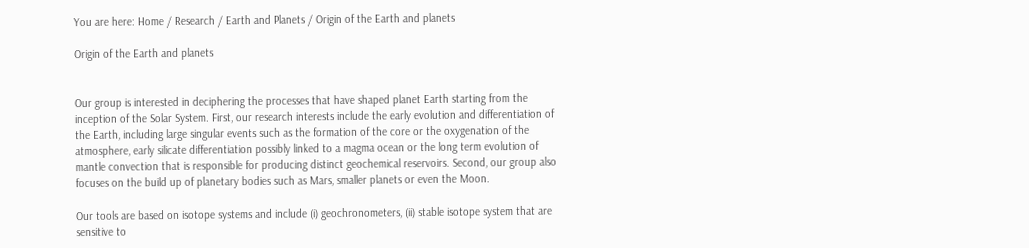You are here: Home / Research / Earth and Planets / Origin of the Earth and planets

Origin of the Earth and planets


Our group is interested in deciphering the processes that have shaped planet Earth starting from the inception of the Solar System. First, our research interests include the early evolution and differentiation of the Earth, including large singular events such as the formation of the core or the oxygenation of the atmosphere, early silicate differentiation possibly linked to a magma ocean or the long term evolution of mantle convection that is responsible for producing distinct geochemical reservoirs. Second, our group also focuses on the build up of planetary bodies such as Mars, smaller planets or even the Moon.

Our tools are based on isotope systems and include (i) geochronometers, (ii) stable isotope system that are sensitive to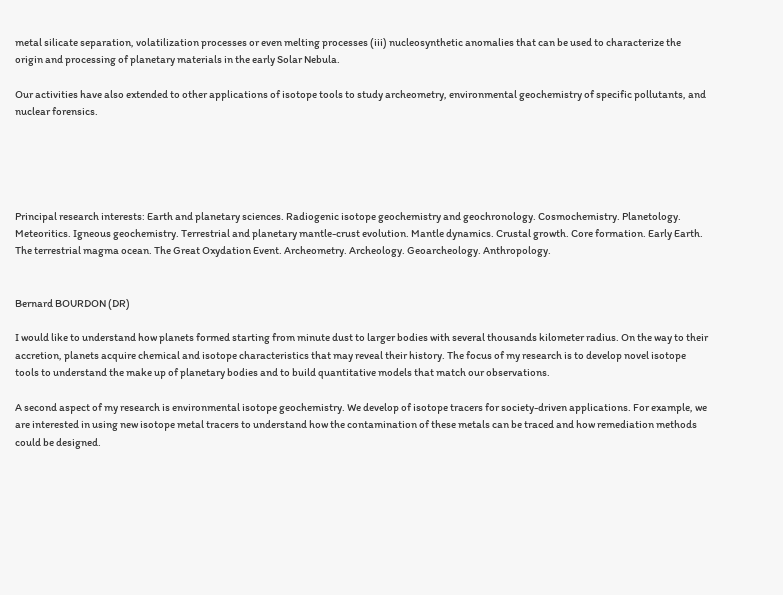metal silicate separation, volatilization processes or even melting processes (iii) nucleosynthetic anomalies that can be used to characterize the origin and processing of planetary materials in the early Solar Nebula.

Our activities have also extended to other applications of isotope tools to study archeometry, environmental geochemistry of specific pollutants, and nuclear forensics.





Principal research interests: Earth and planetary sciences. Radiogenic isotope geochemistry and geochronology. Cosmochemistry. Planetology. Meteoritics. Igneous geochemistry. Terrestrial and planetary mantle-crust evolution. Mantle dynamics. Crustal growth. Core formation. Early Earth. The terrestrial magma ocean. The Great Oxydation Event. Archeometry. Archeology. Geoarcheology. Anthropology.


Bernard BOURDON (DR)

I would like to understand how planets formed starting from minute dust to larger bodies with several thousands kilometer radius. On the way to their accretion, planets acquire chemical and isotope characteristics that may reveal their history. The focus of my research is to develop novel isotope tools to understand the make up of planetary bodies and to build quantitative models that match our observations.

A second aspect of my research is environmental isotope geochemistry. We develop of isotope tracers for society-driven applications. For example, we are interested in using new isotope metal tracers to understand how the contamination of these metals can be traced and how remediation methods could be designed.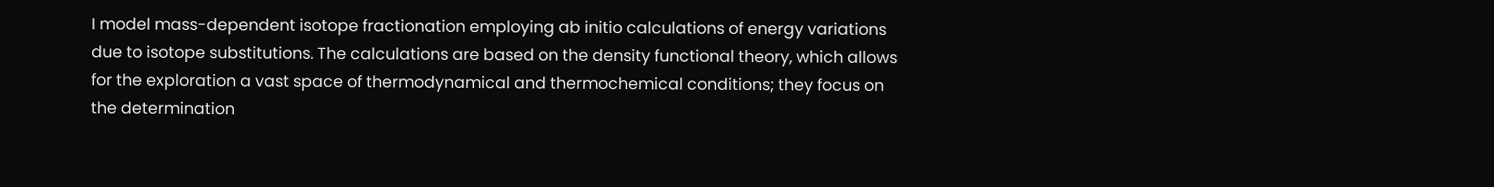I model mass-dependent isotope fractionation employing ab initio calculations of energy variations due to isotope substitutions. The calculations are based on the density functional theory, which allows for the exploration a vast space of thermodynamical and thermochemical conditions; they focus on the determination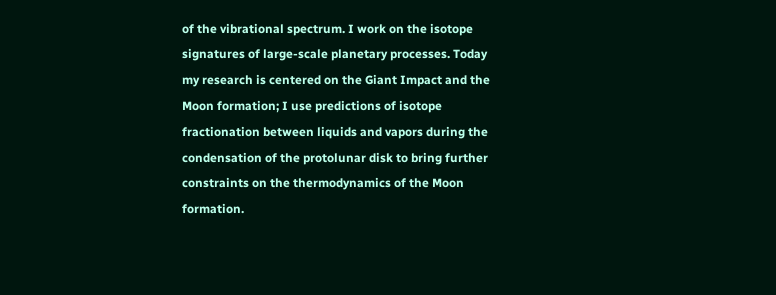of the vibrational spectrum. I work on the isotope signatures of large-scale planetary processes. Today my research is centered on the Giant Impact and the Moon formation; I use predictions of isotope fractionation between liquids and vapors during the condensation of the protolunar disk to bring further constraints on the thermodynamics of the Moon formation.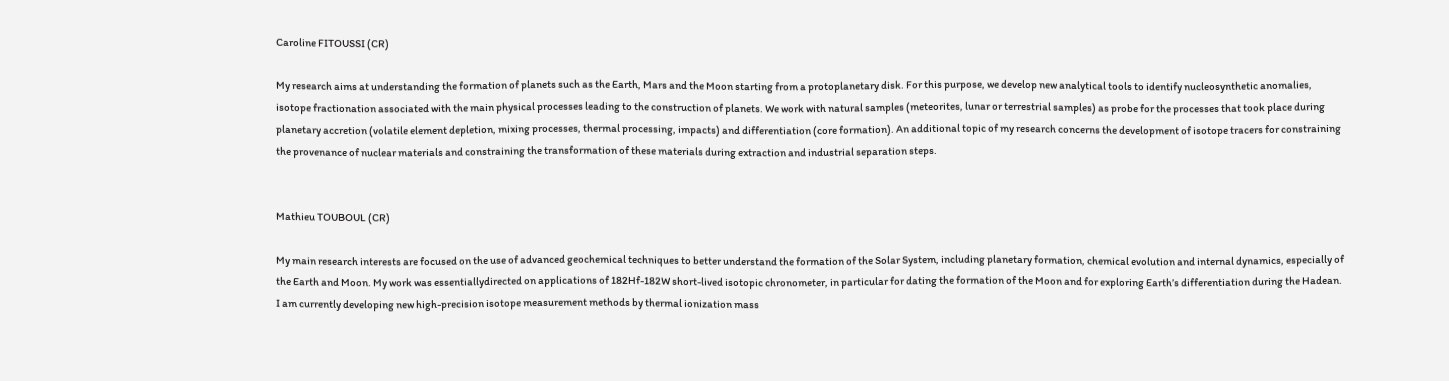Caroline FITOUSSI (CR)

My research aims at understanding the formation of planets such as the Earth, Mars and the Moon starting from a protoplanetary disk. For this purpose, we develop new analytical tools to identify nucleosynthetic anomalies, isotope fractionation associated with the main physical processes leading to the construction of planets. We work with natural samples (meteorites, lunar or terrestrial samples) as probe for the processes that took place during planetary accretion (volatile element depletion, mixing processes, thermal processing, impacts) and differentiation (core formation). An additional topic of my research concerns the development of isotope tracers for constraining the provenance of nuclear materials and constraining the transformation of these materials during extraction and industrial separation steps.


Mathieu TOUBOUL (CR)

My main research interests are focused on the use of advanced geochemical techniques to better understand the formation of the Solar System, including planetary formation, chemical evolution and internal dynamics, especially of the Earth and Moon. My work was essentiallydirected on applications of 182Hf-182W short-lived isotopic chronometer, in particular for dating the formation of the Moon and for exploring Earth’s differentiation during the Hadean. I am currently developing new high-precision isotope measurement methods by thermal ionization mass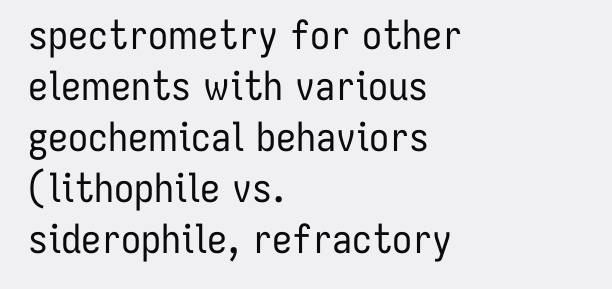spectrometry for other elements with various geochemical behaviors (lithophile vs. siderophile, refractory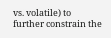vs. volatile) to further constrain the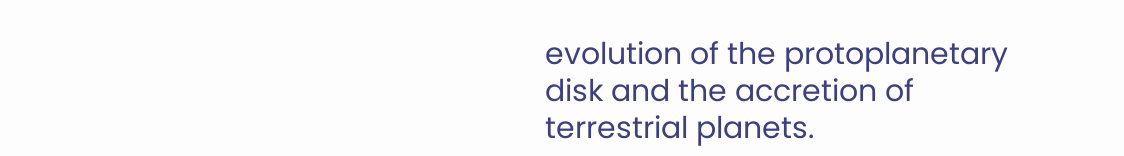evolution of the protoplanetary disk and the accretion of terrestrial planets.